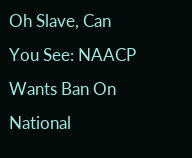Oh Slave, Can You See: NAACP Wants Ban On National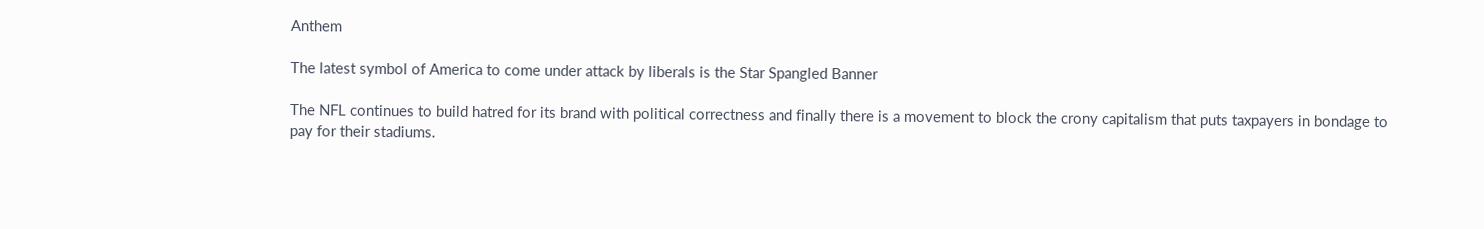Anthem

The latest symbol of America to come under attack by liberals is the Star Spangled Banner

The NFL continues to build hatred for its brand with political correctness and finally there is a movement to block the crony capitalism that puts taxpayers in bondage to pay for their stadiums.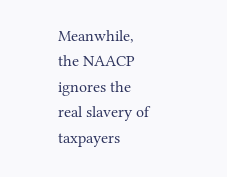Meanwhile, the NAACP ignores the real slavery of taxpayers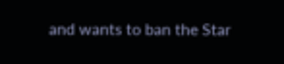and wants to ban the Star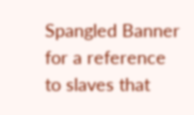Spangled Banner for a reference to slaves that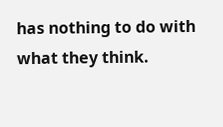has nothing to do with what they think.